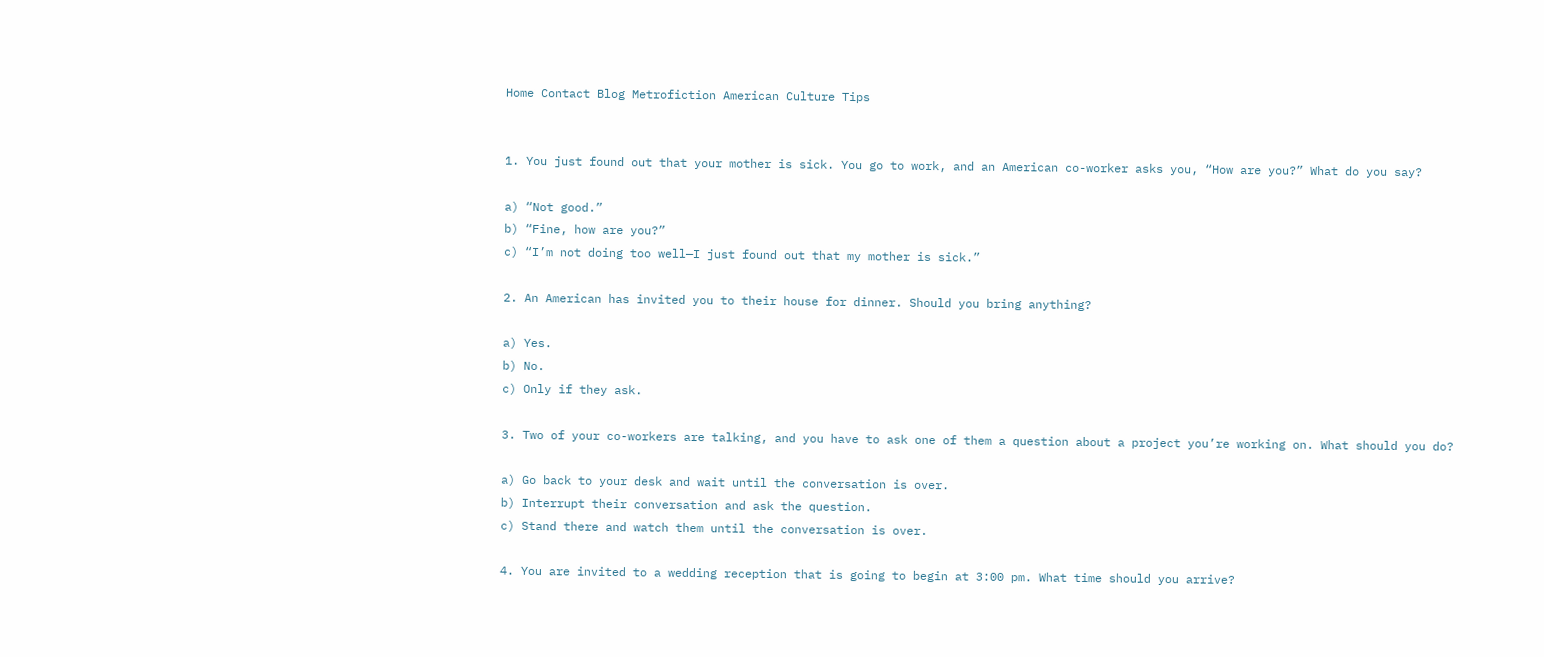Home Contact Blog Metrofiction American Culture Tips


1. You just found out that your mother is sick. You go to work, and an American co-worker asks you, “How are you?” What do you say?

a) “Not good.”
b) “Fine, how are you?”
c) “I’m not doing too well—I just found out that my mother is sick.”

2. An American has invited you to their house for dinner. Should you bring anything?

a) Yes.
b) No.
c) Only if they ask.

3. Two of your co-workers are talking, and you have to ask one of them a question about a project you’re working on. What should you do?

a) Go back to your desk and wait until the conversation is over.
b) Interrupt their conversation and ask the question.
c) Stand there and watch them until the conversation is over.

4. You are invited to a wedding reception that is going to begin at 3:00 pm. What time should you arrive?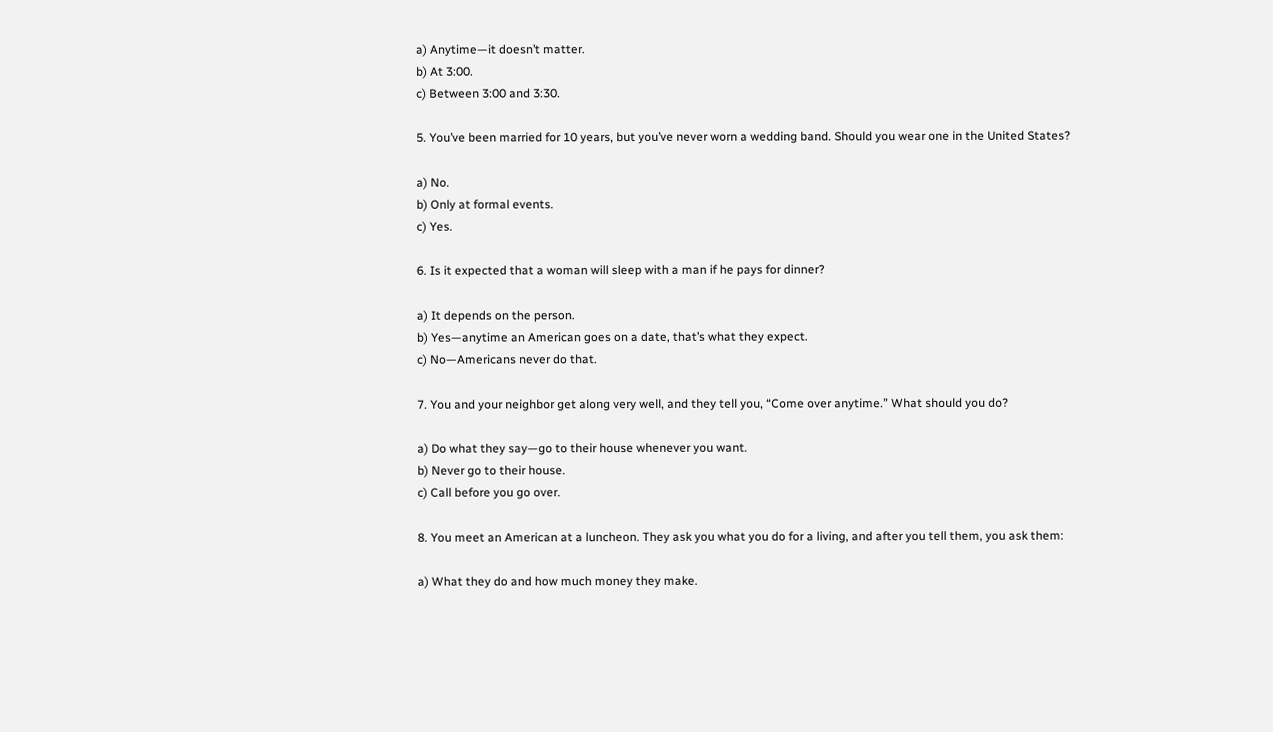a) Anytime—it doesn’t matter.
b) At 3:00.
c) Between 3:00 and 3:30.

5. You’ve been married for 10 years, but you’ve never worn a wedding band. Should you wear one in the United States?

a) No.
b) Only at formal events.
c) Yes.

6. Is it expected that a woman will sleep with a man if he pays for dinner?

a) It depends on the person.
b) Yes—anytime an American goes on a date, that’s what they expect.
c) No—Americans never do that.

7. You and your neighbor get along very well, and they tell you, “Come over anytime.” What should you do?

a) Do what they say—go to their house whenever you want.
b) Never go to their house.
c) Call before you go over.

8. You meet an American at a luncheon. They ask you what you do for a living, and after you tell them, you ask them:

a) What they do and how much money they make.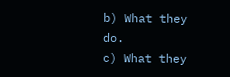b) What they do.
c) What they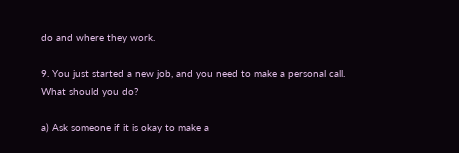do and where they work.

9. You just started a new job, and you need to make a personal call. What should you do?

a) Ask someone if it is okay to make a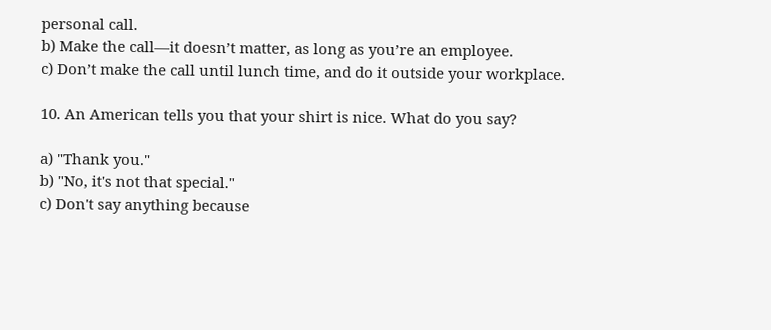personal call.
b) Make the call—it doesn’t matter, as long as you’re an employee.
c) Don’t make the call until lunch time, and do it outside your workplace.

10. An American tells you that your shirt is nice. What do you say?

a) "Thank you."
b) "No, it's not that special."
c) Don't say anything because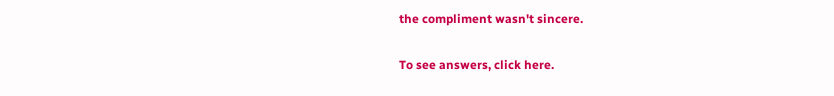the compliment wasn't sincere.

To see answers, click here.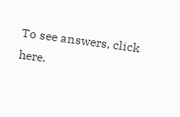To see answers, click here.